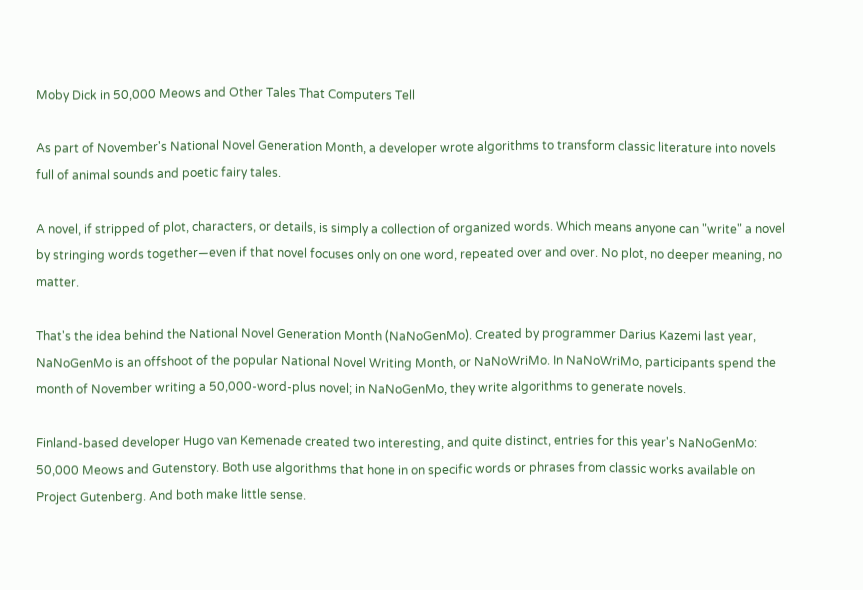Moby Dick in 50,000 Meows and Other Tales That Computers Tell

As part of November's National Novel Generation Month, a developer wrote algorithms to transform classic literature into novels full of animal sounds and poetic fairy tales.

A novel, if stripped of plot, characters, or details, is simply a collection of organized words. Which means anyone can "write" a novel by stringing words together—even if that novel focuses only on one word, repeated over and over. No plot, no deeper meaning, no matter.

That's the idea behind the National Novel Generation Month (NaNoGenMo). Created by programmer Darius Kazemi last year, NaNoGenMo is an offshoot of the popular National Novel Writing Month, or NaNoWriMo. In NaNoWriMo, participants spend the month of November writing a 50,000-word-plus novel; in NaNoGenMo, they write algorithms to generate novels.

Finland-based developer Hugo van Kemenade created two interesting, and quite distinct, entries for this year's NaNoGenMo: 50,000 Meows and Gutenstory. Both use algorithms that hone in on specific words or phrases from classic works available on Project Gutenberg. And both make little sense.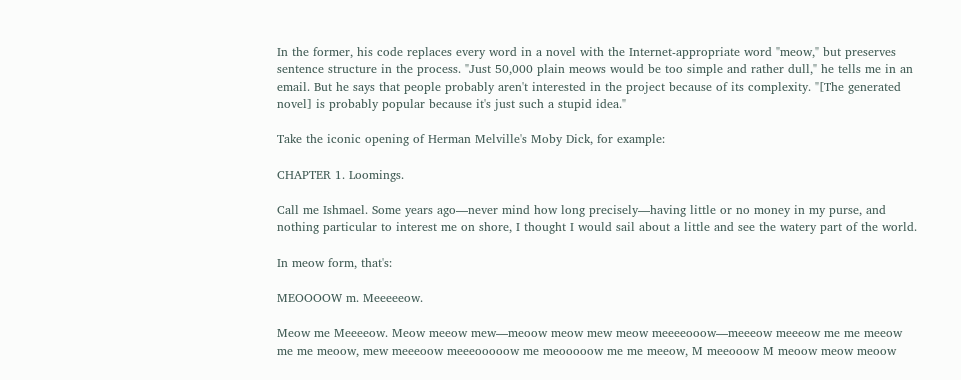In the former, his code replaces every word in a novel with the Internet-appropriate word "meow," but preserves sentence structure in the process. "Just 50,000 plain meows would be too simple and rather dull," he tells me in an email. But he says that people probably aren't interested in the project because of its complexity. "[The generated novel] is probably popular because it's just such a stupid idea."

Take the iconic opening of Herman Melville's Moby Dick, for example:

CHAPTER 1. Loomings.

Call me Ishmael. Some years ago—never mind how long precisely—having little or no money in my purse, and nothing particular to interest me on shore, I thought I would sail about a little and see the watery part of the world.

In meow form, that's:

MEOOOOW m. Meeeeeow.

Meow me Meeeeow. Meow meeow mew—meoow meow mew meow meeeeooow—meeeow meeeow me me meeow me me meoow, mew meeeoow meeeooooow me meooooow me me meeow, M meeooow M meoow meow meoow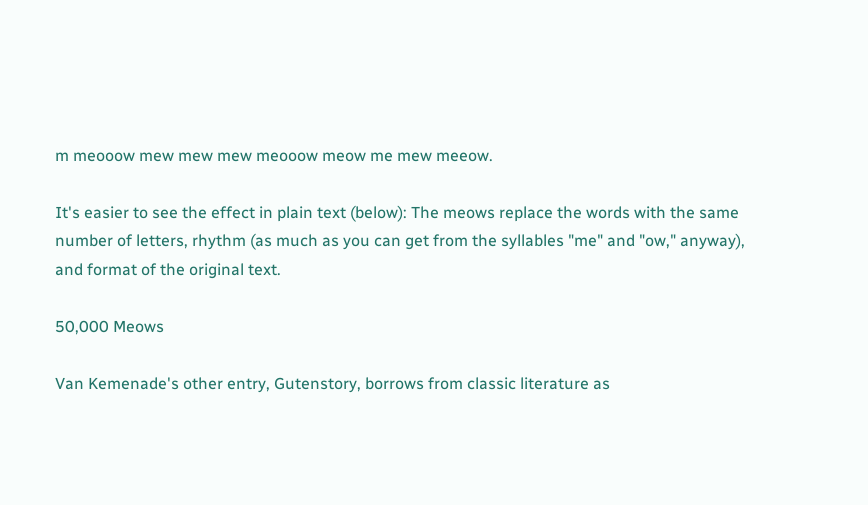m meooow mew mew mew meooow meow me mew meeow.

It's easier to see the effect in plain text (below): The meows replace the words with the same number of letters, rhythm (as much as you can get from the syllables "me" and "ow," anyway), and format of the original text.

50,000 Meows

Van Kemenade's other entry, Gutenstory, borrows from classic literature as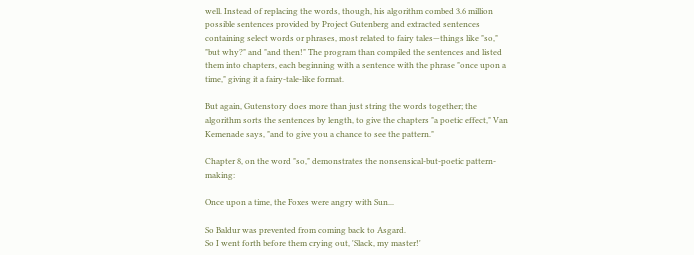well. Instead of replacing the words, though, his algorithm combed 3.6 million possible sentences provided by Project Gutenberg and extracted sentences containing select words or phrases, most related to fairy tales—things like "so," "but why?" and "and then!" The program than compiled the sentences and listed them into chapters, each beginning with a sentence with the phrase "once upon a time," giving it a fairy-tale-like format.

But again, Gutenstory does more than just string the words together; the algorithm sorts the sentences by length, to give the chapters "a poetic effect," Van Kemenade says, "and to give you a chance to see the pattern."

Chapter 8, on the word "so," demonstrates the nonsensical-but-poetic pattern-making:

Once upon a time, the Foxes were angry with Sun...

So Baldur was prevented from coming back to Asgard.
So I went forth before them crying out, 'Slack, my master!'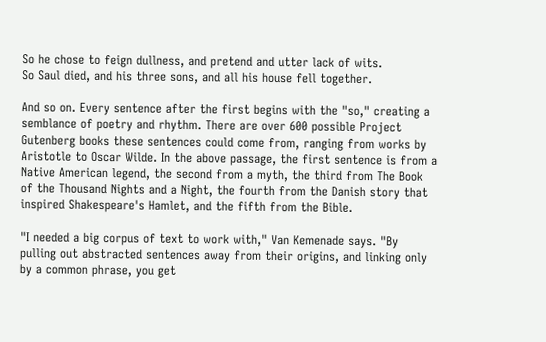So he chose to feign dullness, and pretend and utter lack of wits.
So Saul died, and his three sons, and all his house fell together.

And so on. Every sentence after the first begins with the "so," creating a semblance of poetry and rhythm. There are over 600 possible Project Gutenberg books these sentences could come from, ranging from works by Aristotle to Oscar Wilde. In the above passage, the first sentence is from a Native American legend, the second from a myth, the third from The Book of the Thousand Nights and a Night, the fourth from the Danish story that inspired Shakespeare's Hamlet, and the fifth from the Bible.

"I needed a big corpus of text to work with," Van Kemenade says. "By pulling out abstracted sentences away from their origins, and linking only by a common phrase, you get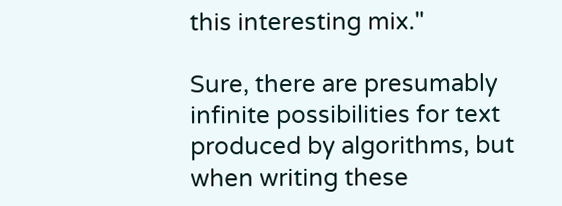this interesting mix."

Sure, there are presumably infinite possibilities for text produced by algorithms, but when writing these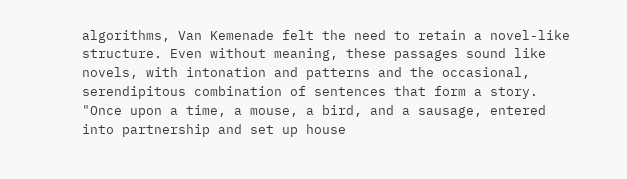algorithms, Van Kemenade felt the need to retain a novel-like structure. Even without meaning, these passages sound like novels, with intonation and patterns and the occasional, serendipitous combination of sentences that form a story. "Once upon a time, a mouse, a bird, and a sausage, entered into partnership and set up house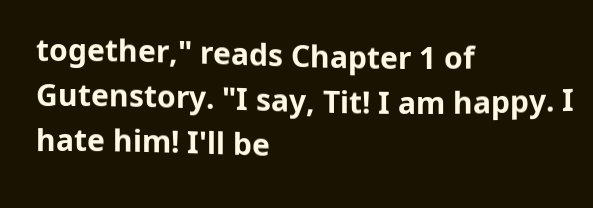together," reads Chapter 1 of Gutenstory. "I say, Tit! I am happy. I hate him! I'll be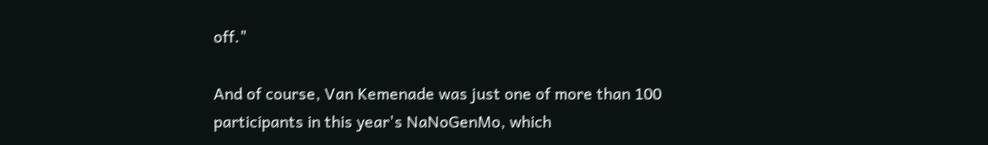off."

And of course, Van Kemenade was just one of more than 100 participants in this year's NaNoGenMo, which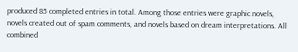produced 85 completed entries in total. Among those entries were graphic novels, novels created out of spam comments, and novels based on dream interpretations. All combined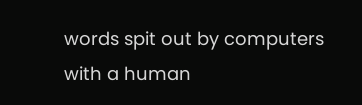words spit out by computers with a human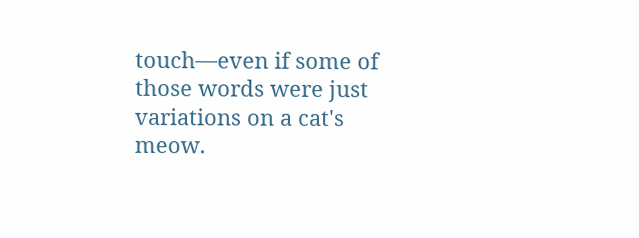touch—even if some of those words were just variations on a cat's meow.